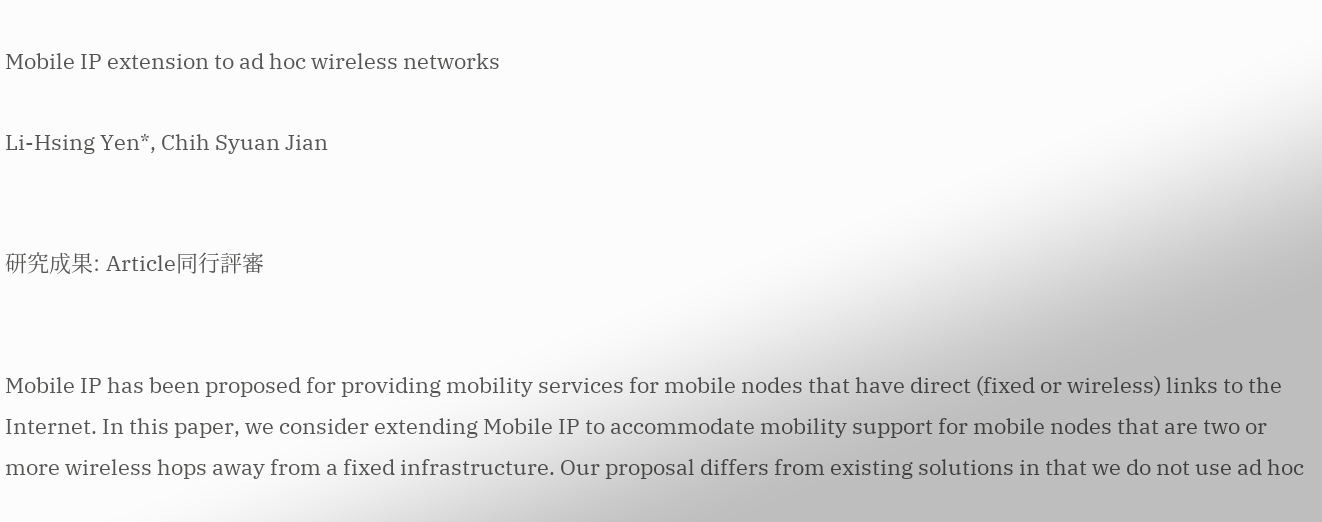Mobile IP extension to ad hoc wireless networks

Li-Hsing Yen*, Chih Syuan Jian


研究成果: Article同行評審


Mobile IP has been proposed for providing mobility services for mobile nodes that have direct (fixed or wireless) links to the Internet. In this paper, we consider extending Mobile IP to accommodate mobility support for mobile nodes that are two or more wireless hops away from a fixed infrastructure. Our proposal differs from existing solutions in that we do not use ad hoc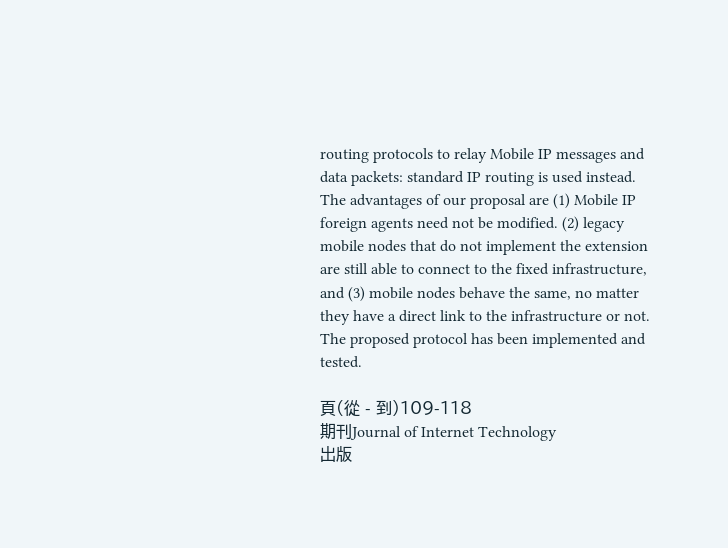routing protocols to relay Mobile IP messages and data packets: standard IP routing is used instead. The advantages of our proposal are (1) Mobile IP foreign agents need not be modified. (2) legacy mobile nodes that do not implement the extension are still able to connect to the fixed infrastructure, and (3) mobile nodes behave the same, no matter they have a direct link to the infrastructure or not. The proposed protocol has been implemented and tested.

頁(從 - 到)109-118
期刊Journal of Internet Technology
出版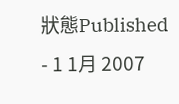狀態Published - 1 1月 2007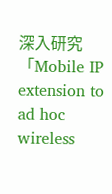深入研究「Mobile IP extension to ad hoc wireless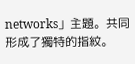networks」主題。共同形成了獨特的指紋。